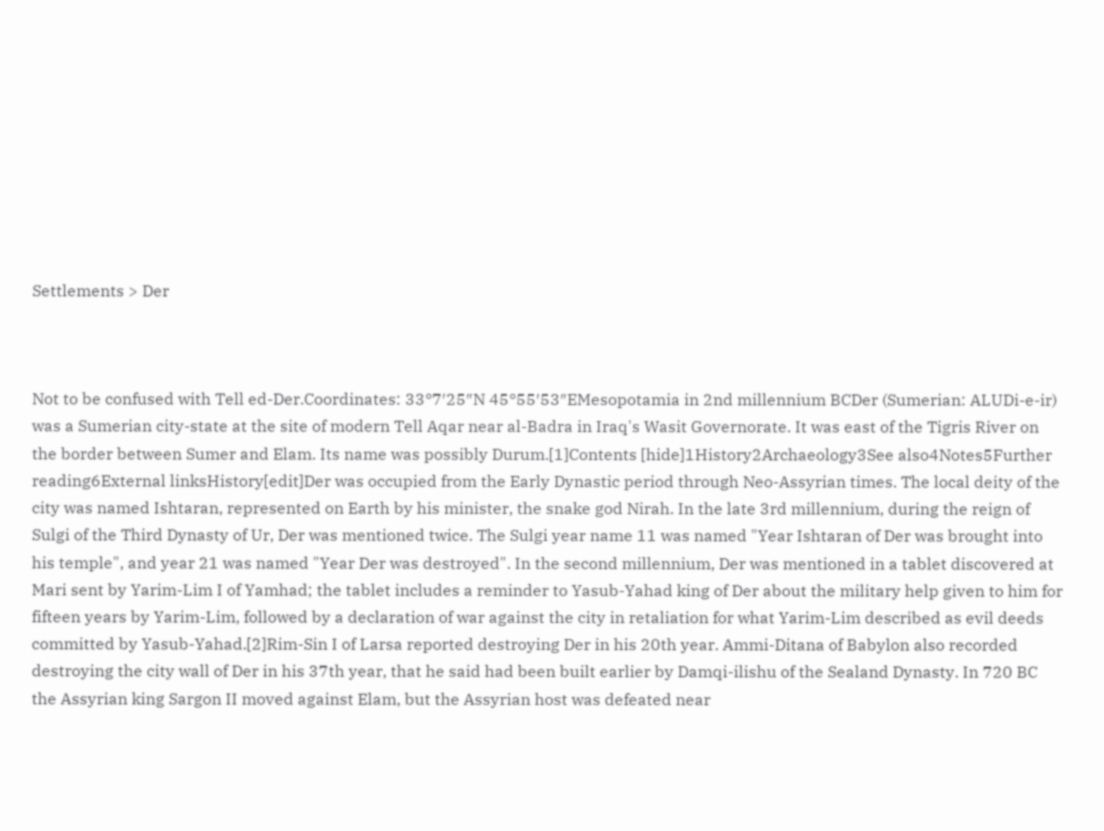Settlements > Der



Not to be confused with Tell ed-Der.Coordinates: 33°7′25″N 45°55′53″EMesopotamia in 2nd millennium BCDer (Sumerian: ALUDi-e-ir) was a Sumerian city-state at the site of modern Tell Aqar near al-Badra in Iraq's Wasit Governorate. It was east of the Tigris River on the border between Sumer and Elam. Its name was possibly Durum.[1]Contents [hide]1History2Archaeology3See also4Notes5Further reading6External linksHistory[edit]Der was occupied from the Early Dynastic period through Neo-Assyrian times. The local deity of the city was named Ishtaran, represented on Earth by his minister, the snake god Nirah. In the late 3rd millennium, during the reign of Sulgi of the Third Dynasty of Ur, Der was mentioned twice. The Sulgi year name 11 was named "Year Ishtaran of Der was brought into his temple", and year 21 was named "Year Der was destroyed". In the second millennium, Der was mentioned in a tablet discovered at Mari sent by Yarim-Lim I of Yamhad; the tablet includes a reminder to Yasub-Yahad king of Der about the military help given to him for fifteen years by Yarim-Lim, followed by a declaration of war against the city in retaliation for what Yarim-Lim described as evil deeds committed by Yasub-Yahad.[2]Rim-Sin I of Larsa reported destroying Der in his 20th year. Ammi-Ditana of Babylon also recorded destroying the city wall of Der in his 37th year, that he said had been built earlier by Damqi-ilishu of the Sealand Dynasty. In 720 BC the Assyrian king Sargon II moved against Elam, but the Assyrian host was defeated near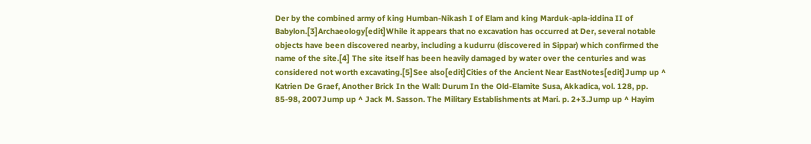Der by the combined army of king Humban-Nikash I of Elam and king Marduk-apla-iddina II of Babylon.[3]Archaeology[edit]While it appears that no excavation has occurred at Der, several notable objects have been discovered nearby, including a kudurru (discovered in Sippar) which confirmed the name of the site.[4] The site itself has been heavily damaged by water over the centuries and was considered not worth excavating.[5]See also[edit]Cities of the Ancient Near EastNotes[edit]Jump up ^ Katrien De Graef, Another Brick In the Wall: Durum In the Old-Elamite Susa, Akkadica, vol. 128, pp. 85-98, 2007Jump up ^ Jack M. Sasson. The Military Establishments at Mari. p. 2+3.Jump up ^ Hayim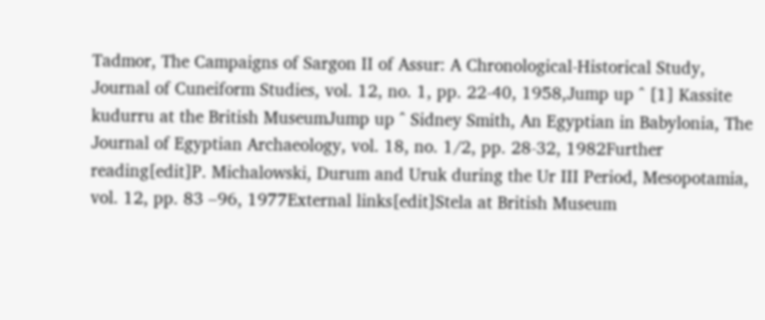Tadmor, The Campaigns of Sargon II of Assur: A Chronological-Historical Study, Journal of Cuneiform Studies, vol. 12, no. 1, pp. 22-40, 1958,Jump up ^ [1] Kassite kudurru at the British MuseumJump up ^ Sidney Smith, An Egyptian in Babylonia, The Journal of Egyptian Archaeology, vol. 18, no. 1/2, pp. 28-32, 1982Further reading[edit]P. Michalowski, Durum and Uruk during the Ur III Period, Mesopotamia, vol. 12, pp. 83 –96, 1977External links[edit]Stela at British Museum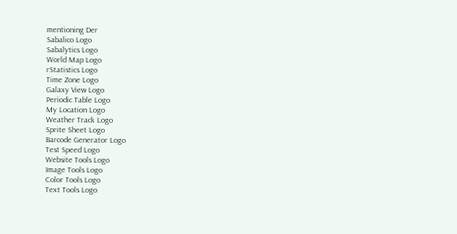mentioning Der
Sabalico Logo
Sabalytics Logo
World Map Logo
rStatistics Logo
Time Zone Logo
Galaxy View Logo
Periodic Table Logo
My Location Logo
Weather Track Logo
Sprite Sheet Logo
Barcode Generator Logo
Test Speed Logo
Website Tools Logo
Image Tools Logo
Color Tools Logo
Text Tools Logo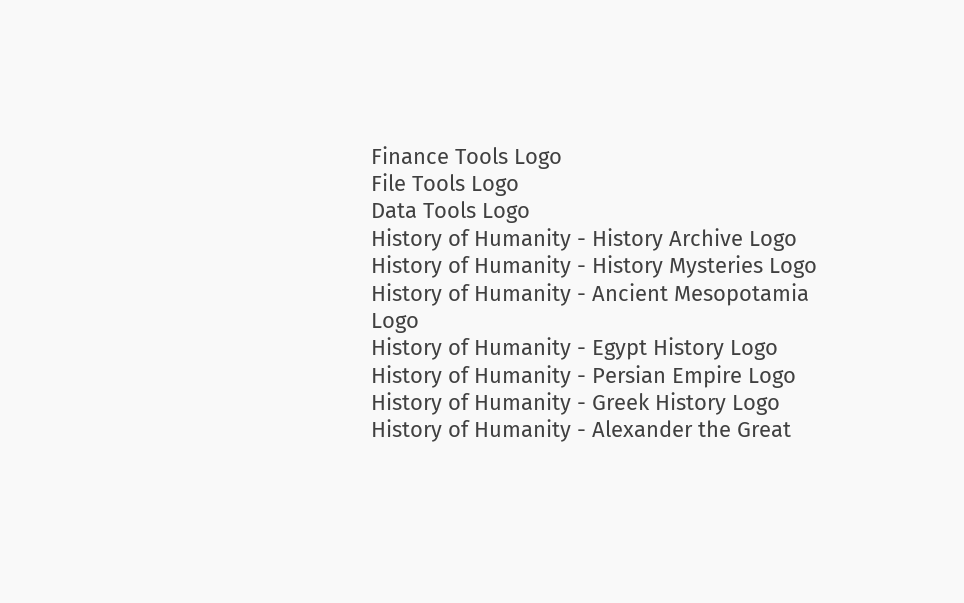Finance Tools Logo
File Tools Logo
Data Tools Logo
History of Humanity - History Archive Logo
History of Humanity - History Mysteries Logo
History of Humanity - Ancient Mesopotamia Logo
History of Humanity - Egypt History Logo
History of Humanity - Persian Empire Logo
History of Humanity - Greek History Logo
History of Humanity - Alexander the Great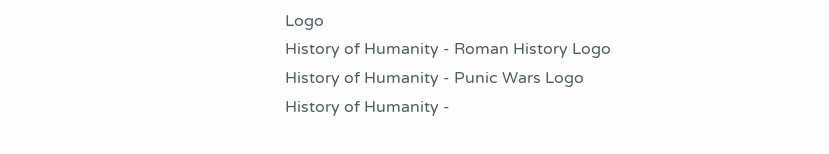Logo
History of Humanity - Roman History Logo
History of Humanity - Punic Wars Logo
History of Humanity -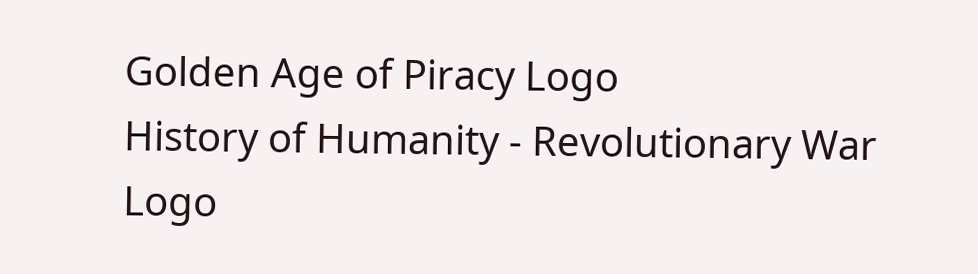Golden Age of Piracy Logo
History of Humanity - Revolutionary War Logo